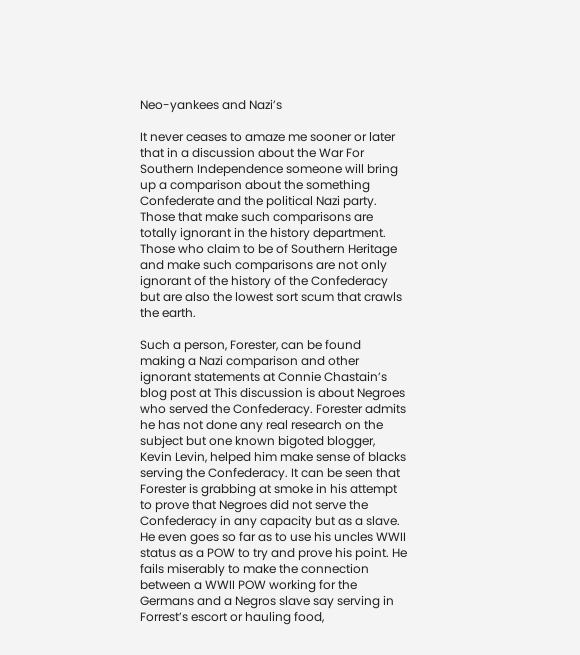Neo-yankees and Nazi’s

It never ceases to amaze me sooner or later that in a discussion about the War For Southern Independence someone will bring up a comparison about the something Confederate and the political Nazi party. Those that make such comparisons are totally ignorant in the history department. Those who claim to be of Southern Heritage and make such comparisons are not only ignorant of the history of the Confederacy but are also the lowest sort scum that crawls the earth.

Such a person, Forester, can be found making a Nazi comparison and other ignorant statements at Connie Chastain’s blog post at This discussion is about Negroes who served the Confederacy. Forester admits he has not done any real research on the subject but one known bigoted blogger, Kevin Levin, helped him make sense of blacks serving the Confederacy. It can be seen that Forester is grabbing at smoke in his attempt to prove that Negroes did not serve the Confederacy in any capacity but as a slave. He even goes so far as to use his uncles WWII status as a POW to try and prove his point. He fails miserably to make the connection between a WWII POW working for the Germans and a Negros slave say serving in Forrest’s escort or hauling food,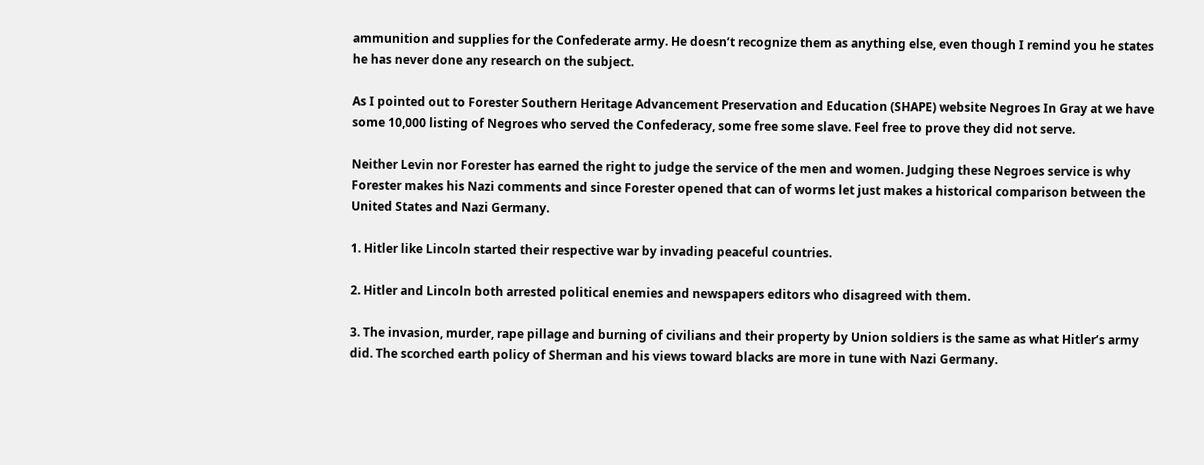ammunition and supplies for the Confederate army. He doesn’t recognize them as anything else, even though I remind you he states he has never done any research on the subject.

As I pointed out to Forester Southern Heritage Advancement Preservation and Education (SHAPE) website Negroes In Gray at we have some 10,000 listing of Negroes who served the Confederacy, some free some slave. Feel free to prove they did not serve.

Neither Levin nor Forester has earned the right to judge the service of the men and women. Judging these Negroes service is why Forester makes his Nazi comments and since Forester opened that can of worms let just makes a historical comparison between the United States and Nazi Germany.

1. Hitler like Lincoln started their respective war by invading peaceful countries.

2. Hitler and Lincoln both arrested political enemies and newspapers editors who disagreed with them.

3. The invasion, murder, rape pillage and burning of civilians and their property by Union soldiers is the same as what Hitler’s army did. The scorched earth policy of Sherman and his views toward blacks are more in tune with Nazi Germany.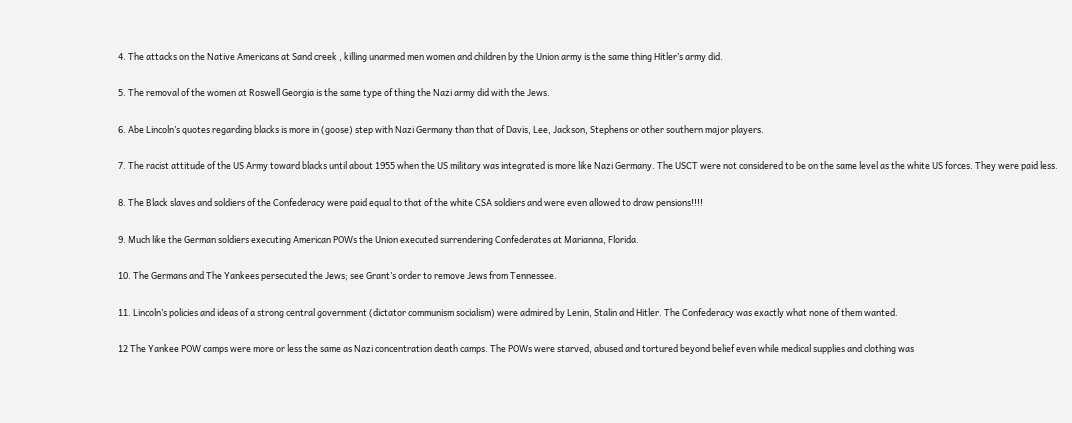4. The attacks on the Native Americans at Sand creek , killing unarmed men women and children by the Union army is the same thing Hitler’s army did.

5. The removal of the women at Roswell Georgia is the same type of thing the Nazi army did with the Jews.

6. Abe Lincoln’s quotes regarding blacks is more in (goose) step with Nazi Germany than that of Davis, Lee, Jackson, Stephens or other southern major players.

7. The racist attitude of the US Army toward blacks until about 1955 when the US military was integrated is more like Nazi Germany. The USCT were not considered to be on the same level as the white US forces. They were paid less.

8. The Black slaves and soldiers of the Confederacy were paid equal to that of the white CSA soldiers and were even allowed to draw pensions!!!!

9. Much like the German soldiers executing American POWs the Union executed surrendering Confederates at Marianna, Florida.

10. The Germans and The Yankees persecuted the Jews; see Grant’s order to remove Jews from Tennessee.

11. Lincoln’s policies and ideas of a strong central government (dictator communism socialism) were admired by Lenin, Stalin and Hitler. The Confederacy was exactly what none of them wanted.

12 The Yankee POW camps were more or less the same as Nazi concentration death camps. The POWs were starved, abused and tortured beyond belief even while medical supplies and clothing was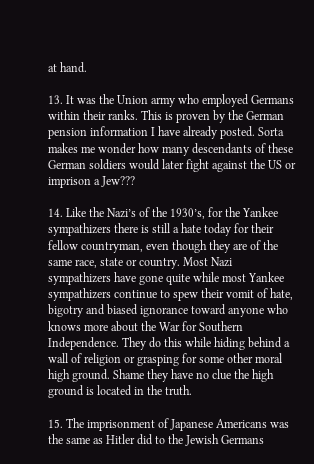at hand.

13. It was the Union army who employed Germans within their ranks. This is proven by the German pension information I have already posted. Sorta makes me wonder how many descendants of these German soldiers would later fight against the US or imprison a Jew???

14. Like the Nazi’s of the 1930’s, for the Yankee sympathizers there is still a hate today for their fellow countryman, even though they are of the same race, state or country. Most Nazi sympathizers have gone quite while most Yankee sympathizers continue to spew their vomit of hate, bigotry and biased ignorance toward anyone who knows more about the War for Southern Independence. They do this while hiding behind a wall of religion or grasping for some other moral high ground. Shame they have no clue the high ground is located in the truth.

15. The imprisonment of Japanese Americans was the same as Hitler did to the Jewish Germans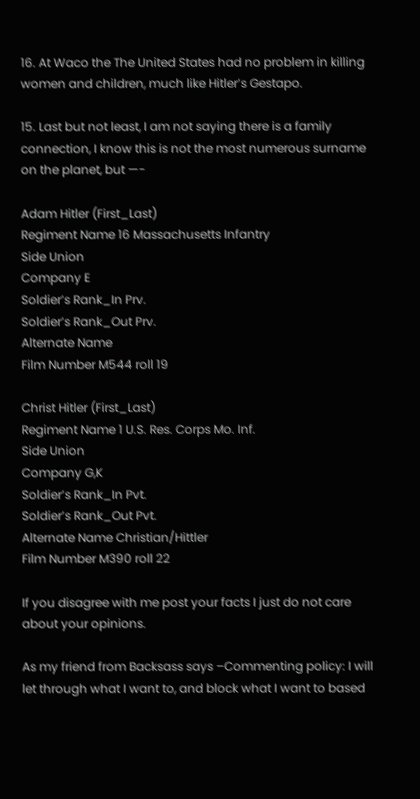16. At Waco the The United States had no problem in killing women and children, much like Hitler’s Gestapo.

15. Last but not least, I am not saying there is a family connection, I know this is not the most numerous surname on the planet, but —-

Adam Hitler (First_Last)
Regiment Name 16 Massachusetts Infantry
Side Union
Company E
Soldier’s Rank_In Prv.
Soldier’s Rank_Out Prv.
Alternate Name
Film Number M544 roll 19

Christ Hitler (First_Last)
Regiment Name 1 U.S. Res. Corps Mo. Inf.
Side Union
Company G,K
Soldier’s Rank_In Pvt.
Soldier’s Rank_Out Pvt.
Alternate Name Christian/Hittler
Film Number M390 roll 22

If you disagree with me post your facts I just do not care about your opinions.

As my friend from Backsass says –Commenting policy: I will let through what I want to, and block what I want to based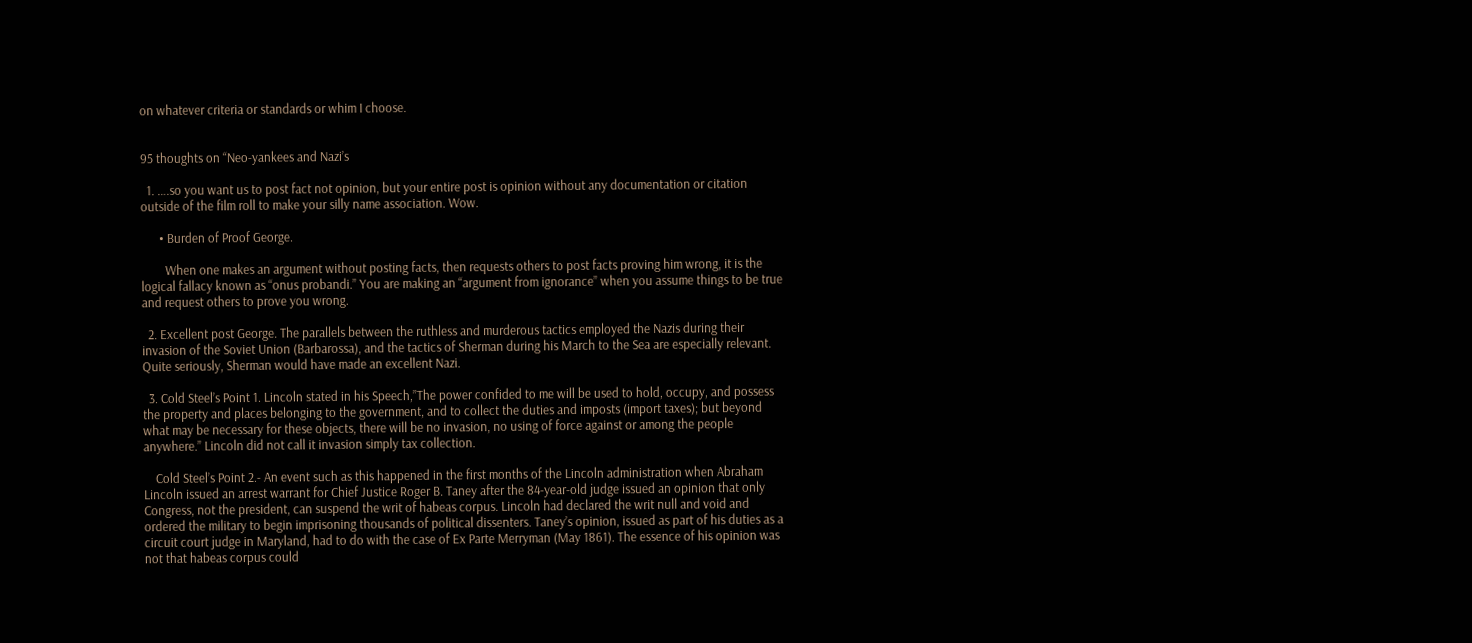on whatever criteria or standards or whim I choose.


95 thoughts on “Neo-yankees and Nazi’s

  1. ….so you want us to post fact not opinion, but your entire post is opinion without any documentation or citation outside of the film roll to make your silly name association. Wow.

      • Burden of Proof George.

        When one makes an argument without posting facts, then requests others to post facts proving him wrong, it is the logical fallacy known as “onus probandi.” You are making an “argument from ignorance” when you assume things to be true and request others to prove you wrong.

  2. Excellent post George. The parallels between the ruthless and murderous tactics employed the Nazis during their invasion of the Soviet Union (Barbarossa), and the tactics of Sherman during his March to the Sea are especially relevant. Quite seriously, Sherman would have made an excellent Nazi.

  3. Cold Steel’s Point 1. Lincoln stated in his Speech,”The power confided to me will be used to hold, occupy, and possess the property and places belonging to the government, and to collect the duties and imposts (import taxes); but beyond what may be necessary for these objects, there will be no invasion, no using of force against or among the people anywhere.” Lincoln did not call it invasion simply tax collection.

    Cold Steel’s Point 2.- An event such as this happened in the first months of the Lincoln administration when Abraham Lincoln issued an arrest warrant for Chief Justice Roger B. Taney after the 84-year-old judge issued an opinion that only Congress, not the president, can suspend the writ of habeas corpus. Lincoln had declared the writ null and void and ordered the military to begin imprisoning thousands of political dissenters. Taney’s opinion, issued as part of his duties as a circuit court judge in Maryland, had to do with the case of Ex Parte Merryman (May 1861). The essence of his opinion was not that habeas corpus could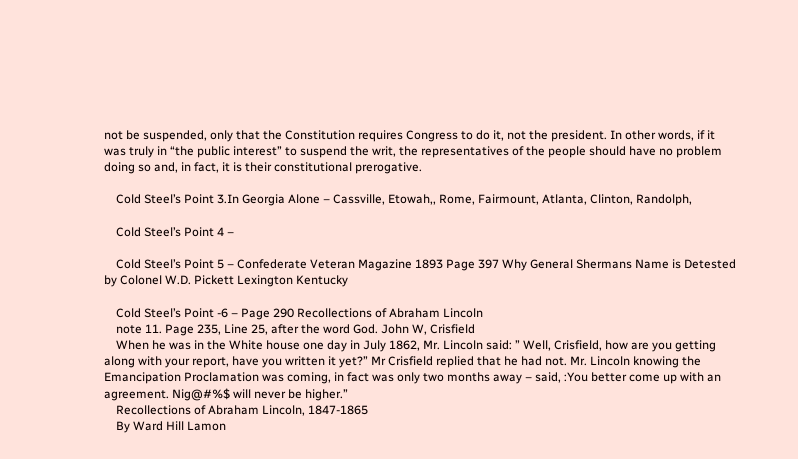not be suspended, only that the Constitution requires Congress to do it, not the president. In other words, if it was truly in “the public interest” to suspend the writ, the representatives of the people should have no problem doing so and, in fact, it is their constitutional prerogative.

    Cold Steel’s Point 3.In Georgia Alone – Cassville, Etowah,, Rome, Fairmount, Atlanta, Clinton, Randolph,

    Cold Steel’s Point 4 –

    Cold Steel’s Point 5 – Confederate Veteran Magazine 1893 Page 397 Why General Shermans Name is Detested by Colonel W.D. Pickett Lexington Kentucky

    Cold Steel’s Point -6 – Page 290 Recollections of Abraham Lincoln
    note 11. Page 235, Line 25, after the word God. John W, Crisfield
    When he was in the White house one day in July 1862, Mr. Lincoln said: ” Well, Crisfield, how are you getting along with your report, have you written it yet?” Mr Crisfield replied that he had not. Mr. Lincoln knowing the Emancipation Proclamation was coming, in fact was only two months away – said, :You better come up with an agreement. Nig@#%$ will never be higher.”
    Recollections of Abraham Lincoln, 1847-1865
    By Ward Hill Lamon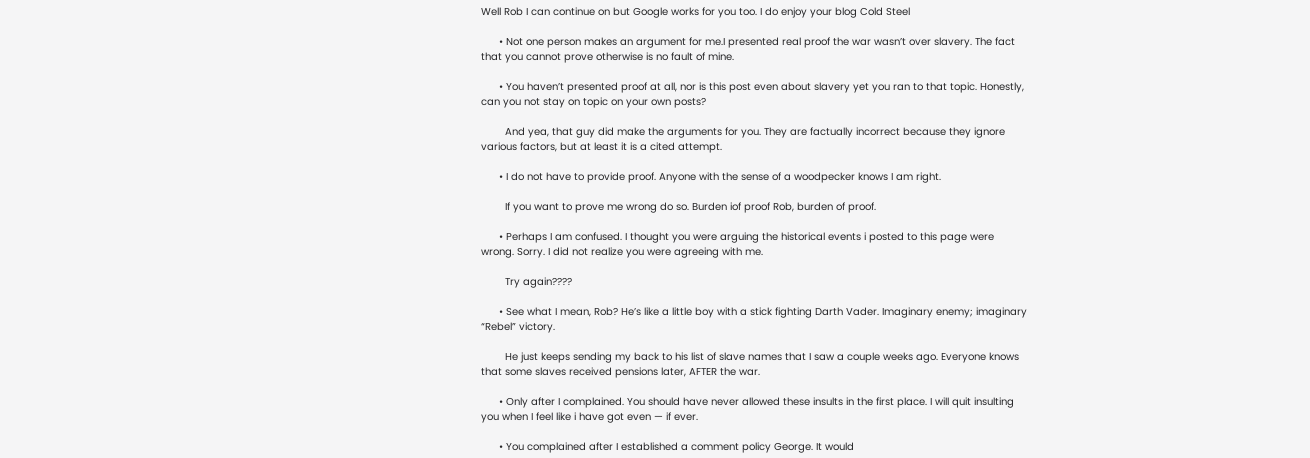Well Rob I can continue on but Google works for you too. I do enjoy your blog Cold Steel

      • Not one person makes an argument for me.I presented real proof the war wasn’t over slavery. The fact that you cannot prove otherwise is no fault of mine.

      • You haven’t presented proof at all, nor is this post even about slavery yet you ran to that topic. Honestly, can you not stay on topic on your own posts?

        And yea, that guy did make the arguments for you. They are factually incorrect because they ignore various factors, but at least it is a cited attempt.

      • I do not have to provide proof. Anyone with the sense of a woodpecker knows I am right.

        If you want to prove me wrong do so. Burden iof proof Rob, burden of proof.

      • Perhaps I am confused. I thought you were arguing the historical events i posted to this page were wrong. Sorry. I did not realize you were agreeing with me.

        Try again????

      • See what I mean, Rob? He’s like a little boy with a stick fighting Darth Vader. Imaginary enemy; imaginary “Rebel” victory.

        He just keeps sending my back to his list of slave names that I saw a couple weeks ago. Everyone knows that some slaves received pensions later, AFTER the war.

      • Only after I complained. You should have never allowed these insults in the first place. I will quit insulting you when I feel like i have got even — if ever.

      • You complained after I established a comment policy George. It would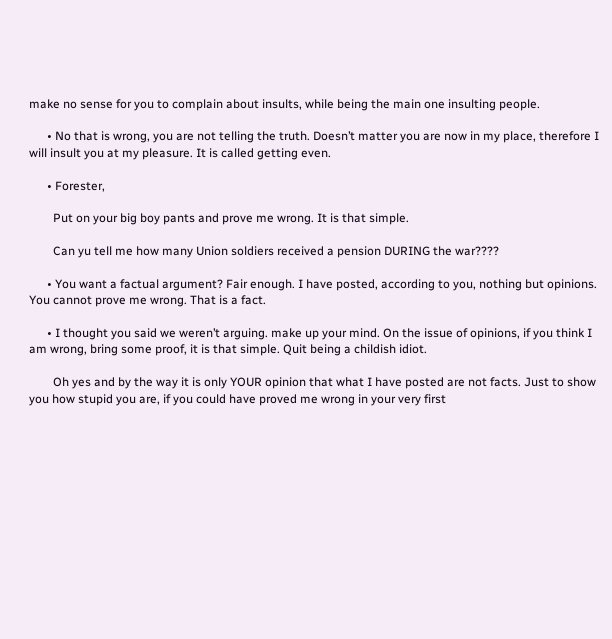make no sense for you to complain about insults, while being the main one insulting people.

      • No that is wrong, you are not telling the truth. Doesn’t matter you are now in my place, therefore I will insult you at my pleasure. It is called getting even.

      • Forester,

        Put on your big boy pants and prove me wrong. It is that simple.

        Can yu tell me how many Union soldiers received a pension DURING the war????

      • You want a factual argument? Fair enough. I have posted, according to you, nothing but opinions. You cannot prove me wrong. That is a fact.

      • I thought you said we weren’t arguing. make up your mind. On the issue of opinions, if you think I am wrong, bring some proof, it is that simple. Quit being a childish idiot.

        Oh yes and by the way it is only YOUR opinion that what I have posted are not facts. Just to show you how stupid you are, if you could have proved me wrong in your very first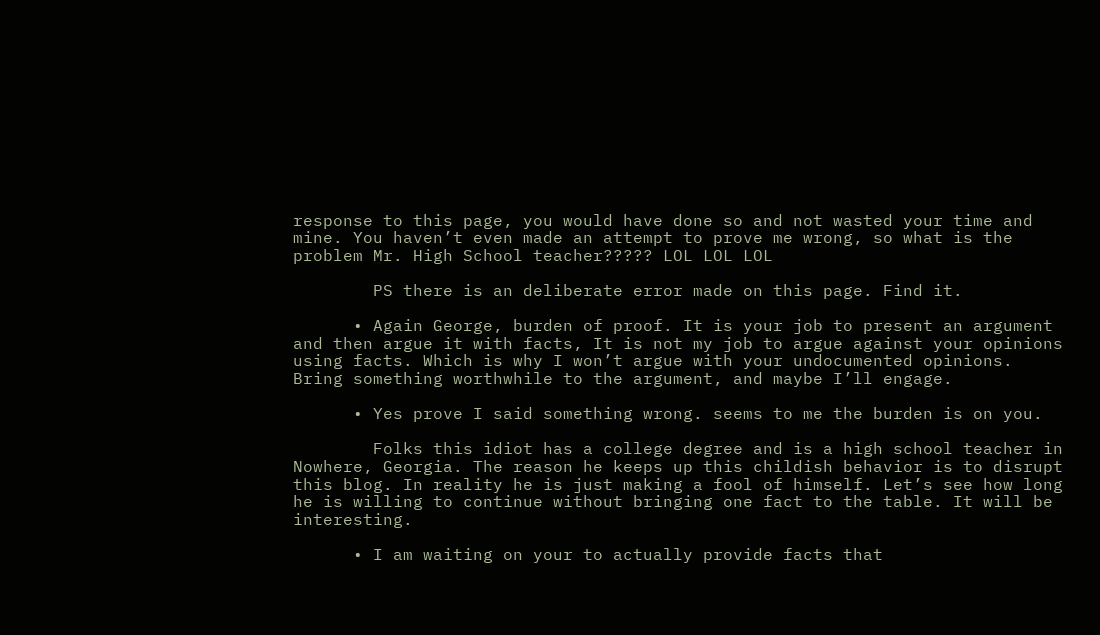response to this page, you would have done so and not wasted your time and mine. You haven’t even made an attempt to prove me wrong, so what is the problem Mr. High School teacher????? LOL LOL LOL

        PS there is an deliberate error made on this page. Find it.

      • Again George, burden of proof. It is your job to present an argument and then argue it with facts, It is not my job to argue against your opinions using facts. Which is why I won’t argue with your undocumented opinions. Bring something worthwhile to the argument, and maybe I’ll engage.

      • Yes prove I said something wrong. seems to me the burden is on you.

        Folks this idiot has a college degree and is a high school teacher in Nowhere, Georgia. The reason he keeps up this childish behavior is to disrupt this blog. In reality he is just making a fool of himself. Let’s see how long he is willing to continue without bringing one fact to the table. It will be interesting.

      • I am waiting on your to actually provide facts that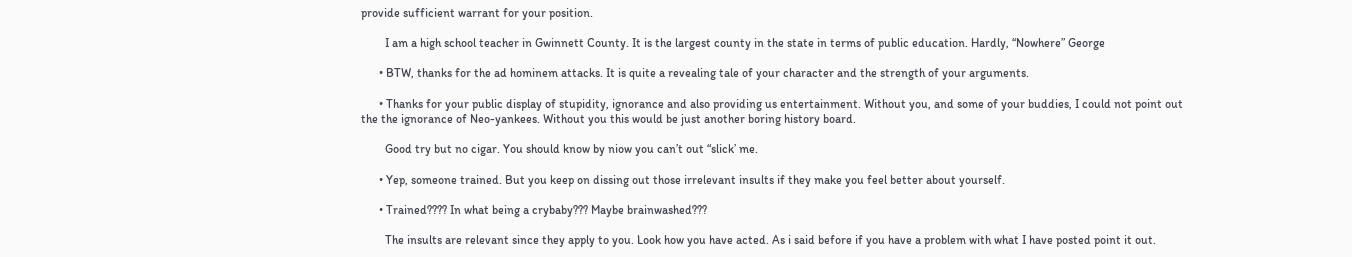provide sufficient warrant for your position.

        I am a high school teacher in Gwinnett County. It is the largest county in the state in terms of public education. Hardly, “Nowhere” George

      • BTW, thanks for the ad hominem attacks. It is quite a revealing tale of your character and the strength of your arguments.

      • Thanks for your public display of stupidity, ignorance and also providing us entertainment. Without you, and some of your buddies, I could not point out the the ignorance of Neo-yankees. Without you this would be just another boring history board.

        Good try but no cigar. You should know by niow you can’t out “slick’ me.

      • Yep, someone trained. But you keep on dissing out those irrelevant insults if they make you feel better about yourself.

      • Trained???? In what being a crybaby??? Maybe brainwashed???

        The insults are relevant since they apply to you. Look how you have acted. As i said before if you have a problem with what I have posted point it out.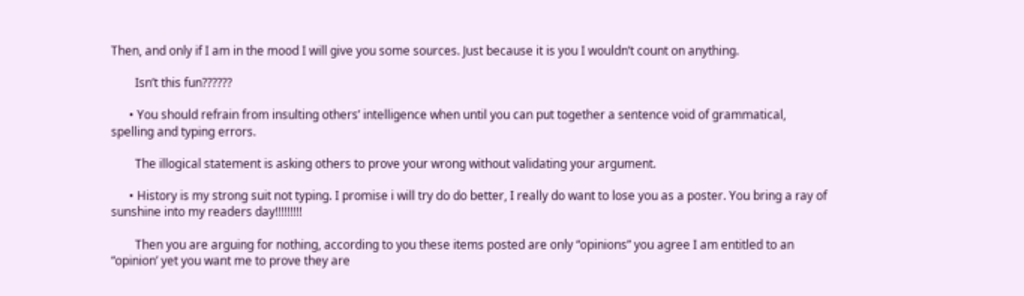Then, and only if I am in the mood I will give you some sources. Just because it is you I wouldn’t count on anything.

        Isn’t this fun??????

      • You should refrain from insulting others’ intelligence when until you can put together a sentence void of grammatical, spelling and typing errors.

        The illogical statement is asking others to prove your wrong without validating your argument.

      • History is my strong suit not typing. I promise i will try do do better, I really do want to lose you as a poster. You bring a ray of sunshine into my readers day!!!!!!!!!

        Then you are arguing for nothing, according to you these items posted are only “opinions” you agree I am entitled to an “opinion’ yet you want me to prove they are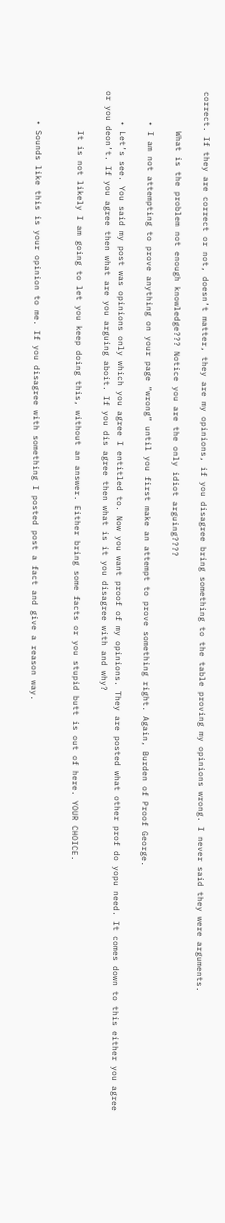correct. If they are correct or not, doesn’t matter, they are my opinions, if you disagree bring something to the table proving my opinions wrong. I never said they were arguments.

        What is the problem not enough knowledge??? Notice you are the only idiot arguing????

      • I am not attempting to prove anything on your page “wrong” until you first make an attempt to prove something right. Again, Burden of Proof George.

      • Let’s see. You said my post was opinions only which you agree I entitled to. Now you want proof of my opinions. They are posted what other prof do yopu need. It comes down to this either you agree or you deon’t. If you agree then what are you arguing aboit. If you dis agree then what is it you disagree with and why?

        It is not likely I am going to let you keep doing this, without an answer. Either bring some facts or you stupid butt is out of here. YOUR CHOICE.


      • Sounds like this is your opinion to me. If you disagree with something I posted post a fact and give a reason way.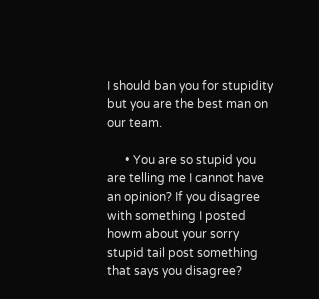I should ban you for stupidity but you are the best man on our team.

      • You are so stupid you are telling me I cannot have an opinion? If you disagree with something I posted howm about your sorry stupid tail post something that says you disagree?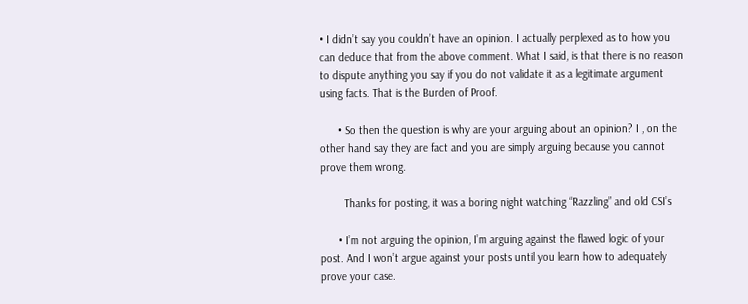• I didn’t say you couldn’t have an opinion. I actually perplexed as to how you can deduce that from the above comment. What I said, is that there is no reason to dispute anything you say if you do not validate it as a legitimate argument using facts. That is the Burden of Proof.

      • So then the question is why are your arguing about an opinion? I , on the other hand say they are fact and you are simply arguing because you cannot prove them wrong.

        Thanks for posting, it was a boring night watching “Razzling” and old CSI’s

      • I’m not arguing the opinion, I’m arguing against the flawed logic of your post. And I won’t argue against your posts until you learn how to adequately prove your case.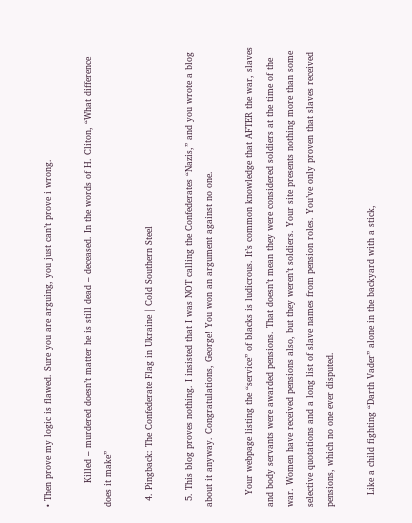• Then prove my logic is flawed. Sure you are arguing, you just can’t prove i wrong.

        Killed – murdered doesn’t matter he is still dead – deceased. In the words of H. Cliton, “What difference does it make”

  4. Pingback: The Confederate Flag in Ukraine | Cold Southern Steel

  5. This blog proves nothing. I insisted that I was NOT calling the Confederates “Nazis,” and you wrote a blog about it anyway. Congratulations, George! You won an argument against no one.

    Your webpage listing the “service” of blacks is ludicrous. It’s common knowledge that AFTER the war, slaves and body servants were awarded pensions. That doesn’t mean they were considered soldiers at the time of the war. Women have received pensions also, but they weren’t soldiers. Your site presents nothing more than some selective quotations and a long list of slave names from pension roles. You’ve only proven that slaves received pensions, which no one ever disputed.

    Like a child fighting “Darth Vader” alone in the backyard with a stick,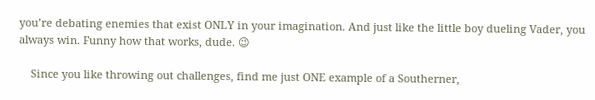you’re debating enemies that exist ONLY in your imagination. And just like the little boy dueling Vader, you always win. Funny how that works, dude. 😉

    Since you like throwing out challenges, find me just ONE example of a Southerner,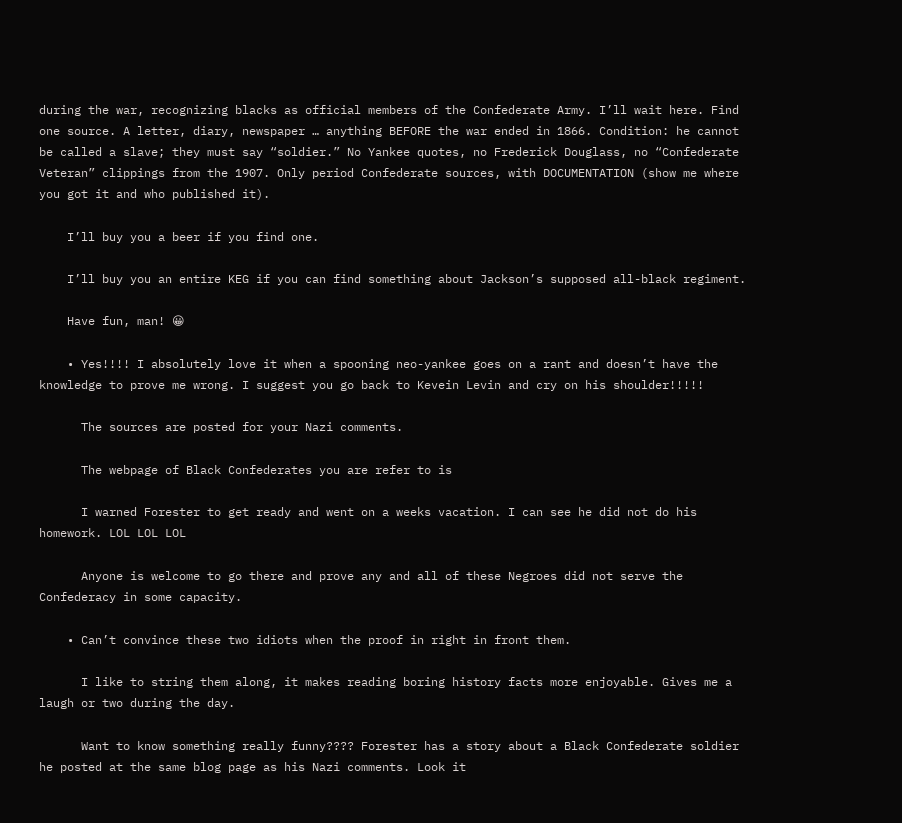during the war, recognizing blacks as official members of the Confederate Army. I’ll wait here. Find one source. A letter, diary, newspaper … anything BEFORE the war ended in 1866. Condition: he cannot be called a slave; they must say “soldier.” No Yankee quotes, no Frederick Douglass, no “Confederate Veteran” clippings from the 1907. Only period Confederate sources, with DOCUMENTATION (show me where you got it and who published it).

    I’ll buy you a beer if you find one.

    I’ll buy you an entire KEG if you can find something about Jackson’s supposed all-black regiment.

    Have fun, man! 😀

    • Yes!!!! I absolutely love it when a spooning neo-yankee goes on a rant and doesn’t have the knowledge to prove me wrong. I suggest you go back to Kevein Levin and cry on his shoulder!!!!!

      The sources are posted for your Nazi comments.

      The webpage of Black Confederates you are refer to is

      I warned Forester to get ready and went on a weeks vacation. I can see he did not do his homework. LOL LOL LOL

      Anyone is welcome to go there and prove any and all of these Negroes did not serve the Confederacy in some capacity.

    • Can’t convince these two idiots when the proof in right in front them.

      I like to string them along, it makes reading boring history facts more enjoyable. Gives me a laugh or two during the day.

      Want to know something really funny???? Forester has a story about a Black Confederate soldier he posted at the same blog page as his Nazi comments. Look it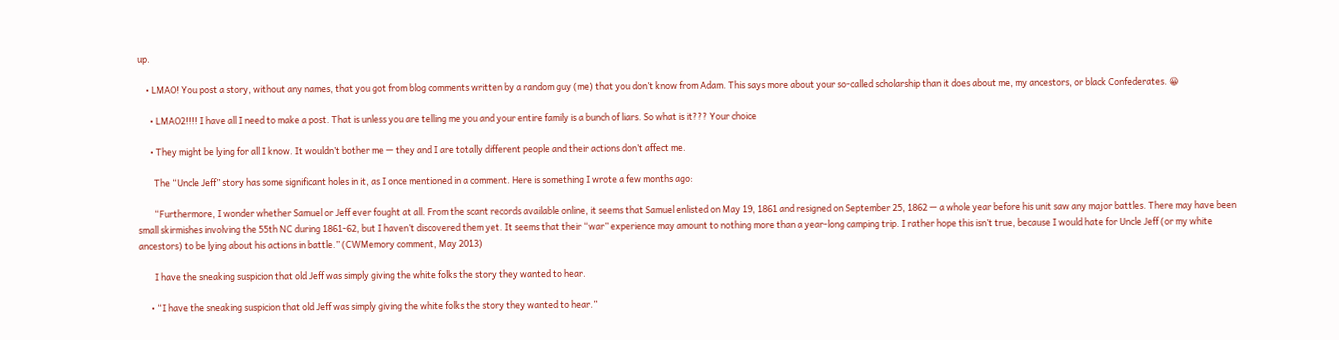up.

    • LMAO! You post a story, without any names, that you got from blog comments written by a random guy (me) that you don’t know from Adam. This says more about your so-called scholarship than it does about me, my ancestors, or black Confederates. 😀

      • LMAO2!!!! I have all I need to make a post. That is unless you are telling me you and your entire family is a bunch of liars. So what is it??? Your choice

      • They might be lying for all I know. It wouldn’t bother me — they and I are totally different people and their actions don’t affect me.

        The “Uncle Jeff” story has some significant holes in it, as I once mentioned in a comment. Here is something I wrote a few months ago:

        “Furthermore, I wonder whether Samuel or Jeff ever fought at all. From the scant records available online, it seems that Samuel enlisted on May 19, 1861 and resigned on September 25, 1862 — a whole year before his unit saw any major battles. There may have been small skirmishes involving the 55th NC during 1861-62, but I haven’t discovered them yet. It seems that their “war” experience may amount to nothing more than a year-long camping trip. I rather hope this isn’t true, because I would hate for Uncle Jeff (or my white ancestors) to be lying about his actions in battle.” (CWMemory comment, May 2013)

        I have the sneaking suspicion that old Jeff was simply giving the white folks the story they wanted to hear.

      • “I have the sneaking suspicion that old Jeff was simply giving the white folks the story they wanted to hear.”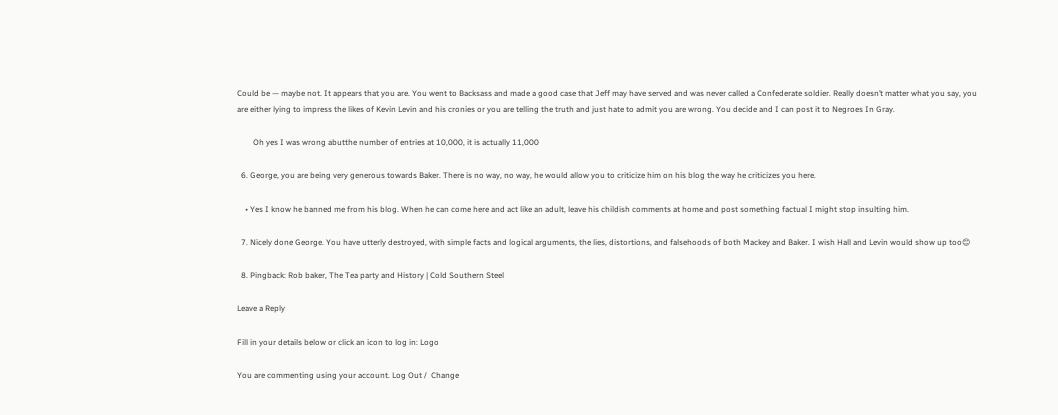Could be — maybe not. It appears that you are. You went to Backsass and made a good case that Jeff may have served and was never called a Confederate soldier. Really doesn’t matter what you say, you are either lying to impress the likes of Kevin Levin and his cronies or you are telling the truth and just hate to admit you are wrong. You decide and I can post it to Negroes In Gray.

        Oh yes I was wrong abutthe number of entries at 10,000, it is actually 11,000

  6. George, you are being very generous towards Baker. There is no way, no way, he would allow you to criticize him on his blog the way he criticizes you here.

    • Yes I know he banned me from his blog. When he can come here and act like an adult, leave his childish comments at home and post something factual I might stop insulting him.

  7. Nicely done George. You have utterly destroyed, with simple facts and logical arguments, the lies, distortions, and falsehoods of both Mackey and Baker. I wish Hall and Levin would show up too😊

  8. Pingback: Rob baker, The Tea party and History | Cold Southern Steel

Leave a Reply

Fill in your details below or click an icon to log in: Logo

You are commenting using your account. Log Out /  Change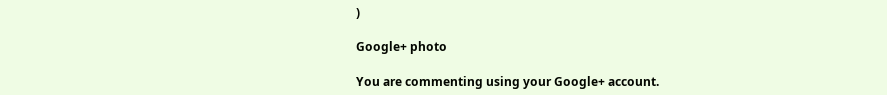)

Google+ photo

You are commenting using your Google+ account.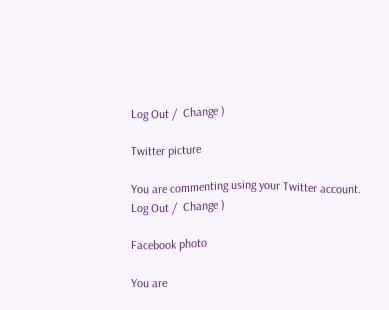Log Out /  Change )

Twitter picture

You are commenting using your Twitter account. Log Out /  Change )

Facebook photo

You are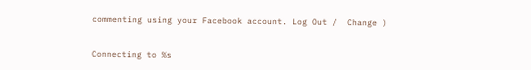commenting using your Facebook account. Log Out /  Change )


Connecting to %s